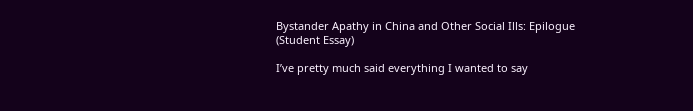Bystander Apathy in China and Other Social Ills: Epilogue (Student Essay)

I’ve pretty much said everything I wanted to say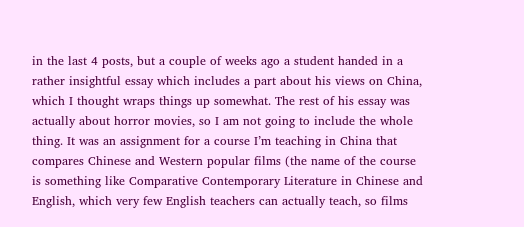in the last 4 posts, but a couple of weeks ago a student handed in a rather insightful essay which includes a part about his views on China, which I thought wraps things up somewhat. The rest of his essay was actually about horror movies, so I am not going to include the whole thing. It was an assignment for a course I’m teaching in China that compares Chinese and Western popular films (the name of the course is something like Comparative Contemporary Literature in Chinese and English, which very few English teachers can actually teach, so films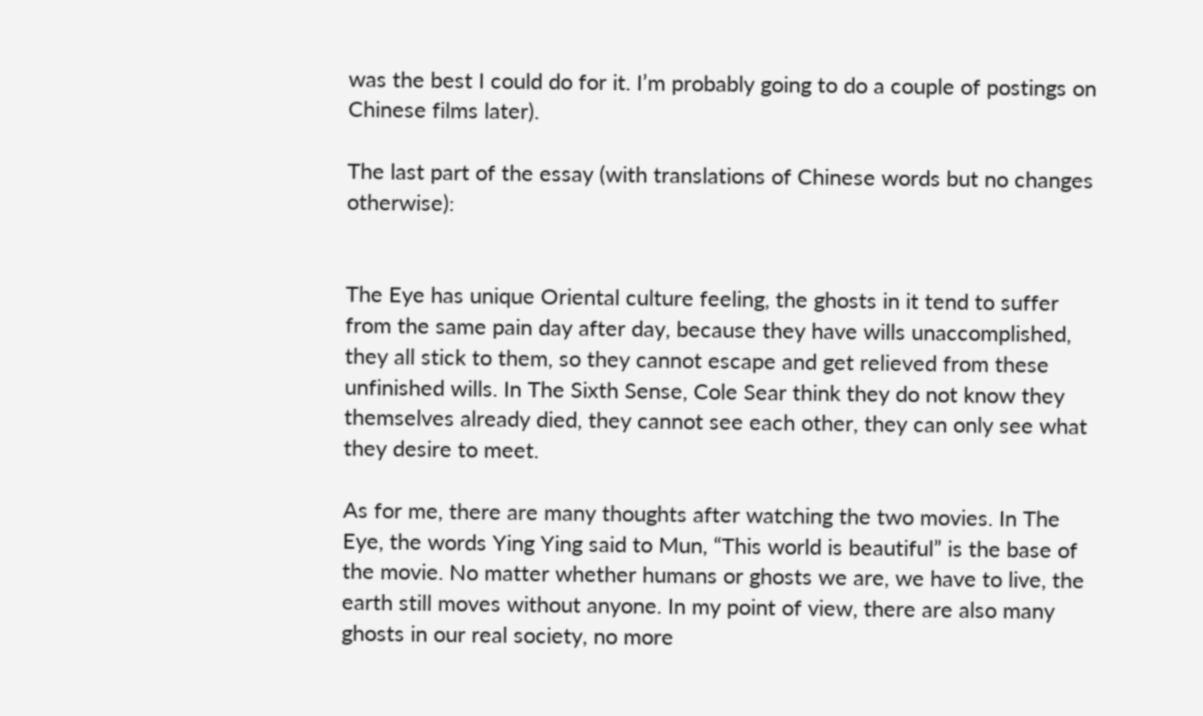was the best I could do for it. I’m probably going to do a couple of postings on Chinese films later).

The last part of the essay (with translations of Chinese words but no changes otherwise):


The Eye has unique Oriental culture feeling, the ghosts in it tend to suffer from the same pain day after day, because they have wills unaccomplished, they all stick to them, so they cannot escape and get relieved from these unfinished wills. In The Sixth Sense, Cole Sear think they do not know they themselves already died, they cannot see each other, they can only see what they desire to meet.

As for me, there are many thoughts after watching the two movies. In The Eye, the words Ying Ying said to Mun, “This world is beautiful” is the base of the movie. No matter whether humans or ghosts we are, we have to live, the earth still moves without anyone. In my point of view, there are also many ghosts in our real society, no more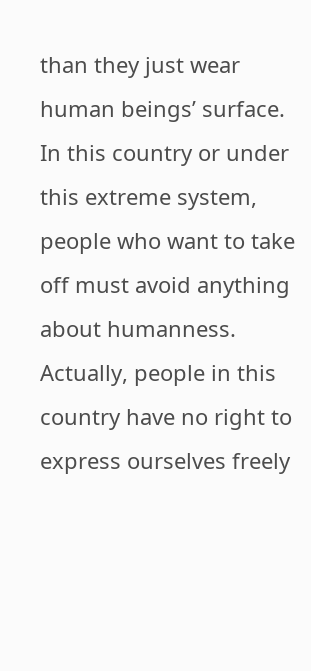than they just wear human beings’ surface. In this country or under this extreme system, people who want to take off must avoid anything about humanness. Actually, people in this country have no right to express ourselves freely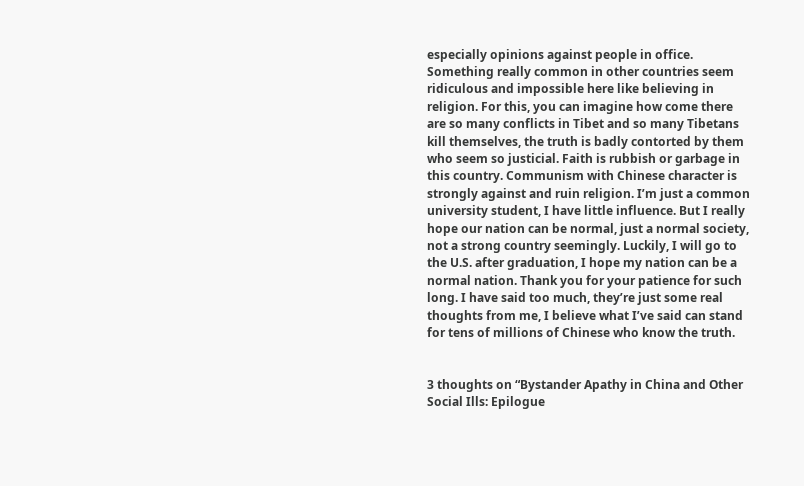especially opinions against people in office. Something really common in other countries seem ridiculous and impossible here like believing in religion. For this, you can imagine how come there are so many conflicts in Tibet and so many Tibetans kill themselves, the truth is badly contorted by them who seem so justicial. Faith is rubbish or garbage in this country. Communism with Chinese character is strongly against and ruin religion. I’m just a common university student, I have little influence. But I really hope our nation can be normal, just a normal society, not a strong country seemingly. Luckily, I will go to the U.S. after graduation, I hope my nation can be a normal nation. Thank you for your patience for such long. I have said too much, they’re just some real thoughts from me, I believe what I’ve said can stand for tens of millions of Chinese who know the truth.


3 thoughts on “Bystander Apathy in China and Other Social Ills: Epilogue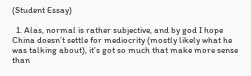(Student Essay)

  1. Alas, normal is rather subjective, and by god I hope China doesn’t settle for mediocrity (mostly likely what he was talking about), it’s got so much that make more sense than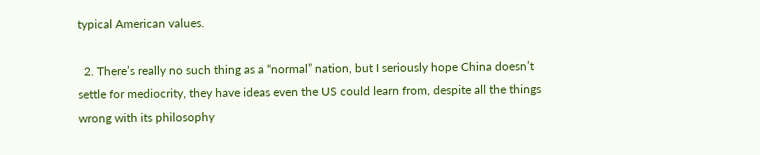typical American values.

  2. There’s really no such thing as a “normal” nation, but I seriously hope China doesn’t settle for mediocrity, they have ideas even the US could learn from, despite all the things wrong with its philosophy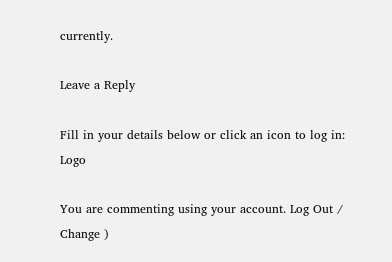currently.

Leave a Reply

Fill in your details below or click an icon to log in: Logo

You are commenting using your account. Log Out /  Change )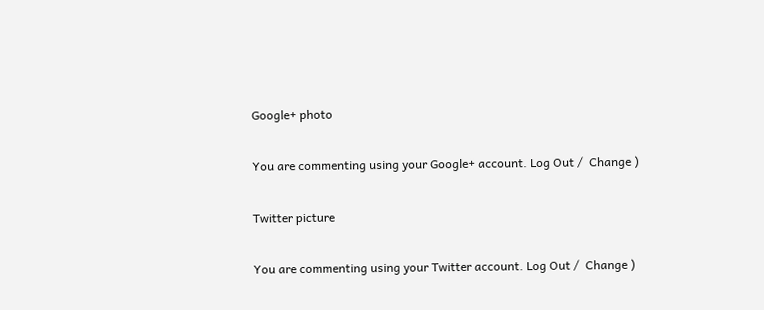Google+ photo

You are commenting using your Google+ account. Log Out /  Change )

Twitter picture

You are commenting using your Twitter account. Log Out /  Change )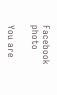Facebook photo

You are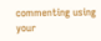commenting using your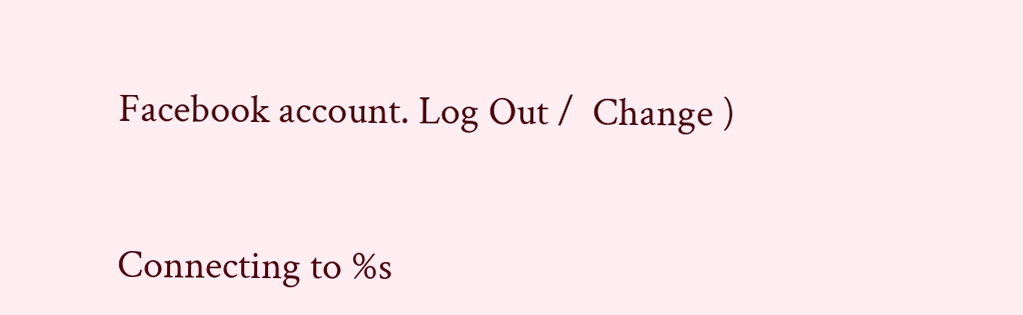Facebook account. Log Out /  Change )


Connecting to %s